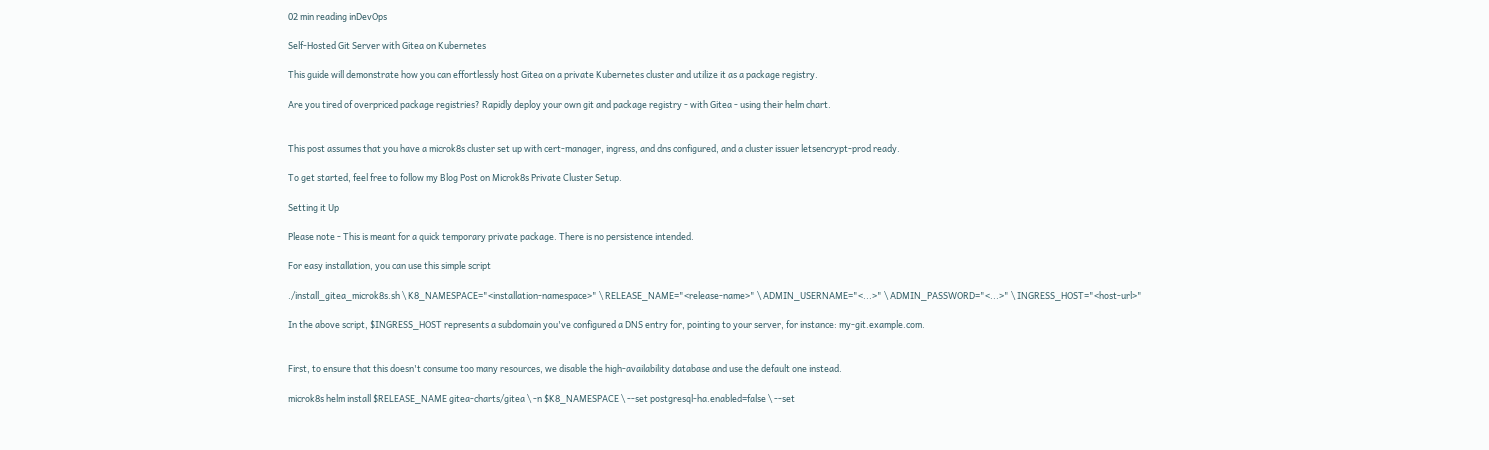02 min reading inDevOps

Self-Hosted Git Server with Gitea on Kubernetes

This guide will demonstrate how you can effortlessly host Gitea on a private Kubernetes cluster and utilize it as a package registry.

Are you tired of overpriced package registries? Rapidly deploy your own git and package registry - with Gitea - using their helm chart.


This post assumes that you have a microk8s cluster set up with cert-manager, ingress, and dns configured, and a cluster issuer letsencrypt-prod ready.

To get started, feel free to follow my Blog Post on Microk8s Private Cluster Setup.

Setting it Up

Please note - This is meant for a quick temporary private package. There is no persistence intended.

For easy installation, you can use this simple script

./install_gitea_microk8s.sh \ K8_NAMESPACE="<installation-namespace>" \ RELEASE_NAME="<release-name>" \ ADMIN_USERNAME="<...>" \ ADMIN_PASSWORD="<...>" \ INGRESS_HOST="<host-url>"

In the above script, $INGRESS_HOST represents a subdomain you've configured a DNS entry for, pointing to your server, for instance: my-git.example.com.


First, to ensure that this doesn't consume too many resources, we disable the high-availability database and use the default one instead.

microk8s helm install $RELEASE_NAME gitea-charts/gitea \ -n $K8_NAMESPACE \ --set postgresql-ha.enabled=false \ --set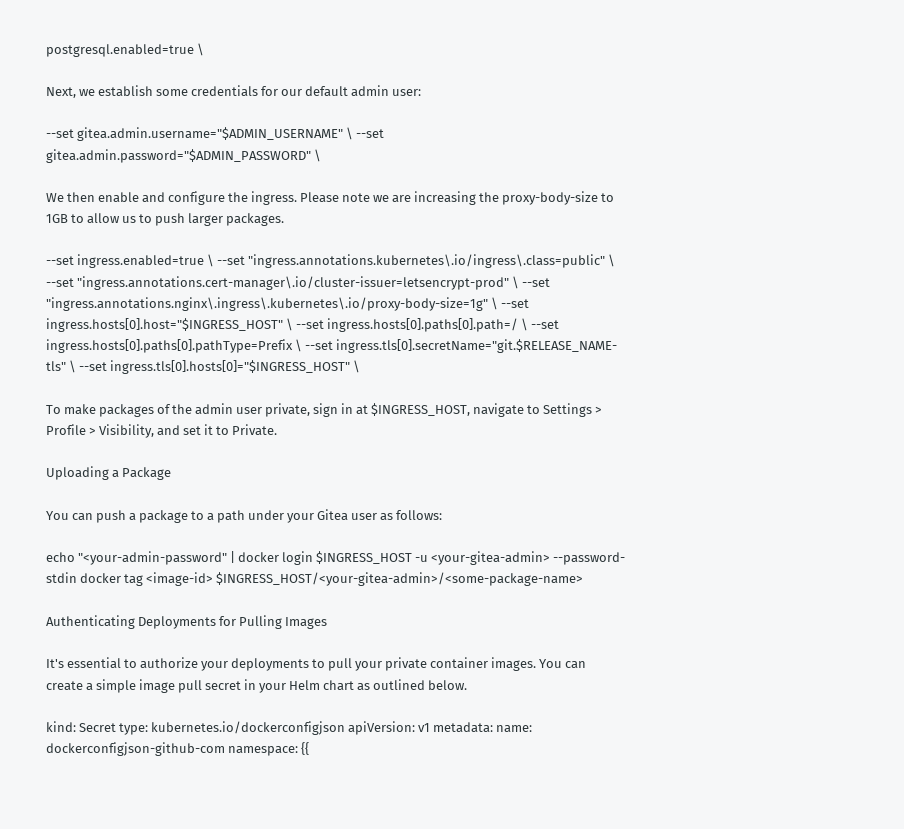postgresql.enabled=true \

Next, we establish some credentials for our default admin user:

--set gitea.admin.username="$ADMIN_USERNAME" \ --set gitea.admin.password="$ADMIN_PASSWORD" \

We then enable and configure the ingress. Please note we are increasing the proxy-body-size to 1GB to allow us to push larger packages.

--set ingress.enabled=true \ --set "ingress.annotations.kubernetes\.io/ingress\.class=public" \ --set "ingress.annotations.cert-manager\.io/cluster-issuer=letsencrypt-prod" \ --set "ingress.annotations.nginx\.ingress\.kubernetes\.io/proxy-body-size=1g" \ --set ingress.hosts[0].host="$INGRESS_HOST" \ --set ingress.hosts[0].paths[0].path=/ \ --set ingress.hosts[0].paths[0].pathType=Prefix \ --set ingress.tls[0].secretName="git.$RELEASE_NAME-tls" \ --set ingress.tls[0].hosts[0]="$INGRESS_HOST" \

To make packages of the admin user private, sign in at $INGRESS_HOST, navigate to Settings > Profile > Visibility, and set it to Private.

Uploading a Package

You can push a package to a path under your Gitea user as follows:

echo "<your-admin-password" | docker login $INGRESS_HOST -u <your-gitea-admin> --password-stdin docker tag <image-id> $INGRESS_HOST/<your-gitea-admin>/<some-package-name>

Authenticating Deployments for Pulling Images

It's essential to authorize your deployments to pull your private container images. You can create a simple image pull secret in your Helm chart as outlined below.

kind: Secret type: kubernetes.io/dockerconfigjson apiVersion: v1 metadata: name: dockerconfigjson-github-com namespace: {{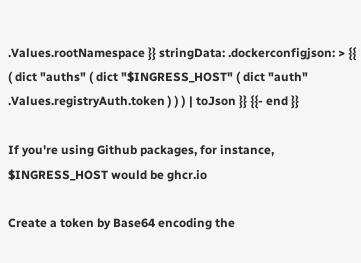.Values.rootNamespace }} stringData: .dockerconfigjson: > {{ ( dict "auths" ( dict "$INGRESS_HOST" ( dict "auth" .Values.registryAuth.token ) ) ) | toJson }} {{- end }}

If you're using Github packages, for instance, $INGRESS_HOST would be ghcr.io

Create a token by Base64 encoding the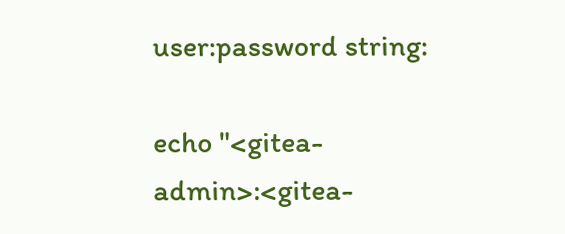user:password string:

echo "<gitea-admin>:<gitea-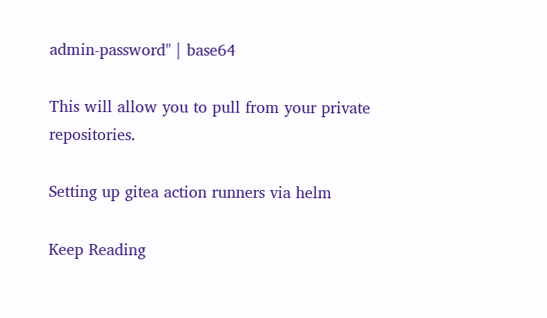admin-password" | base64

This will allow you to pull from your private repositories.

Setting up gitea action runners via helm

Keep Reading